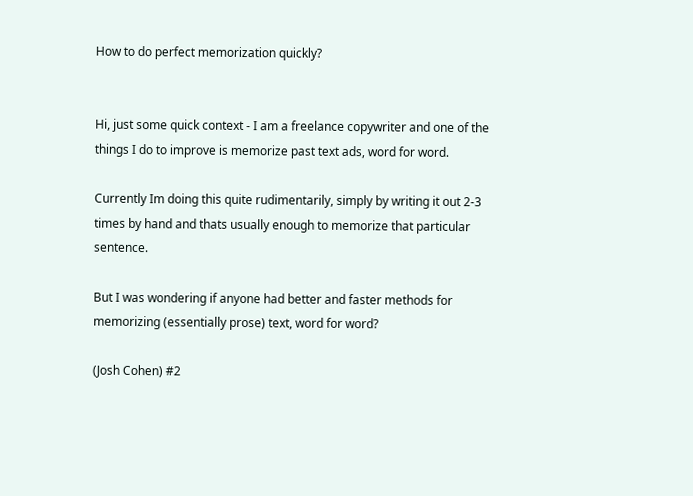How to do perfect memorization quickly?


Hi, just some quick context - I am a freelance copywriter and one of the things I do to improve is memorize past text ads, word for word.

Currently Im doing this quite rudimentarily, simply by writing it out 2-3 times by hand and thats usually enough to memorize that particular sentence.

But I was wondering if anyone had better and faster methods for memorizing (essentially prose) text, word for word?

(Josh Cohen) #2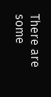There are some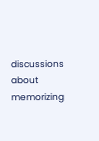discussions about memorizing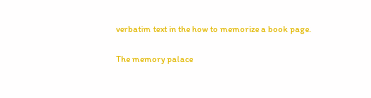verbatim text in the how to memorize a book page.

The memory palace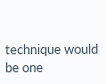technique would be one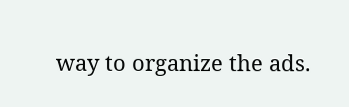way to organize the ads.